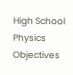High School Physics Objectives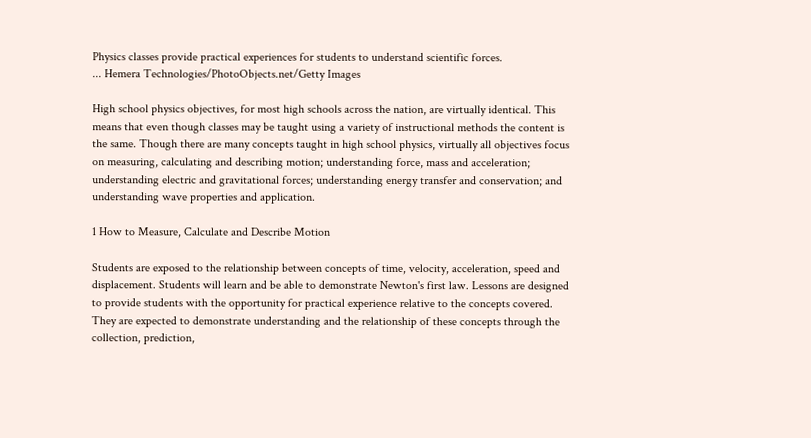Physics classes provide practical experiences for students to understand scientific forces.
... Hemera Technologies/PhotoObjects.net/Getty Images

High school physics objectives, for most high schools across the nation, are virtually identical. This means that even though classes may be taught using a variety of instructional methods the content is the same. Though there are many concepts taught in high school physics, virtually all objectives focus on measuring, calculating and describing motion; understanding force, mass and acceleration; understanding electric and gravitational forces; understanding energy transfer and conservation; and understanding wave properties and application.

1 How to Measure, Calculate and Describe Motion

Students are exposed to the relationship between concepts of time, velocity, acceleration, speed and displacement. Students will learn and be able to demonstrate Newton's first law. Lessons are designed to provide students with the opportunity for practical experience relative to the concepts covered. They are expected to demonstrate understanding and the relationship of these concepts through the collection, prediction,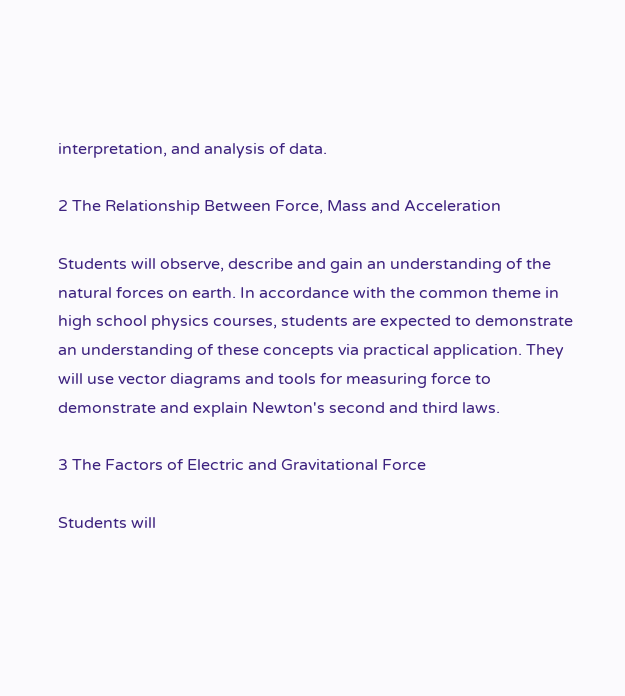interpretation, and analysis of data.

2 The Relationship Between Force, Mass and Acceleration

Students will observe, describe and gain an understanding of the natural forces on earth. In accordance with the common theme in high school physics courses, students are expected to demonstrate an understanding of these concepts via practical application. They will use vector diagrams and tools for measuring force to demonstrate and explain Newton's second and third laws.

3 The Factors of Electric and Gravitational Force

Students will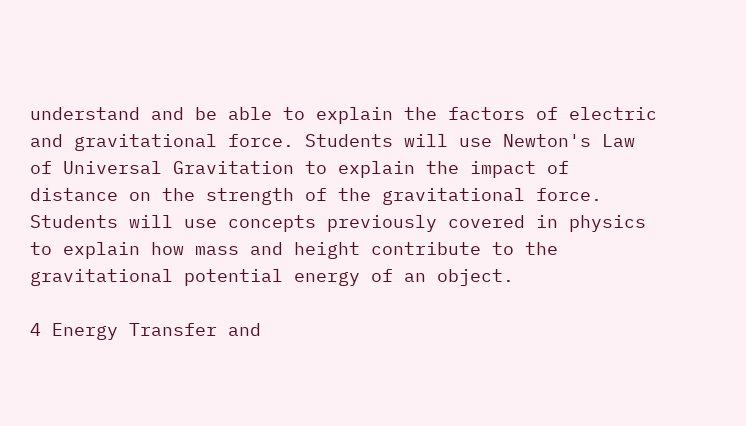understand and be able to explain the factors of electric and gravitational force. Students will use Newton's Law of Universal Gravitation to explain the impact of distance on the strength of the gravitational force. Students will use concepts previously covered in physics to explain how mass and height contribute to the gravitational potential energy of an object.

4 Energy Transfer and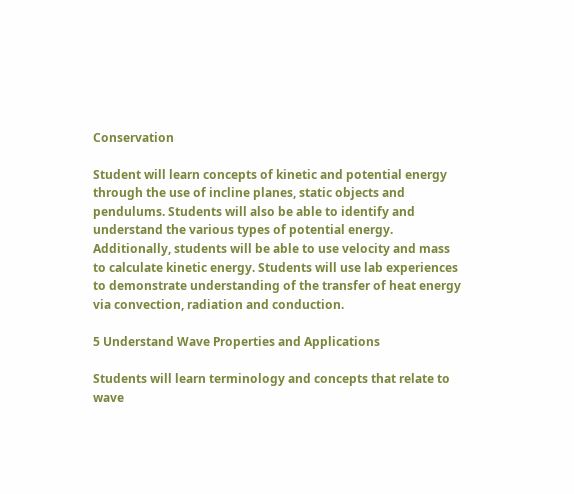Conservation

Student will learn concepts of kinetic and potential energy through the use of incline planes, static objects and pendulums. Students will also be able to identify and understand the various types of potential energy. Additionally, students will be able to use velocity and mass to calculate kinetic energy. Students will use lab experiences to demonstrate understanding of the transfer of heat energy via convection, radiation and conduction.

5 Understand Wave Properties and Applications

Students will learn terminology and concepts that relate to wave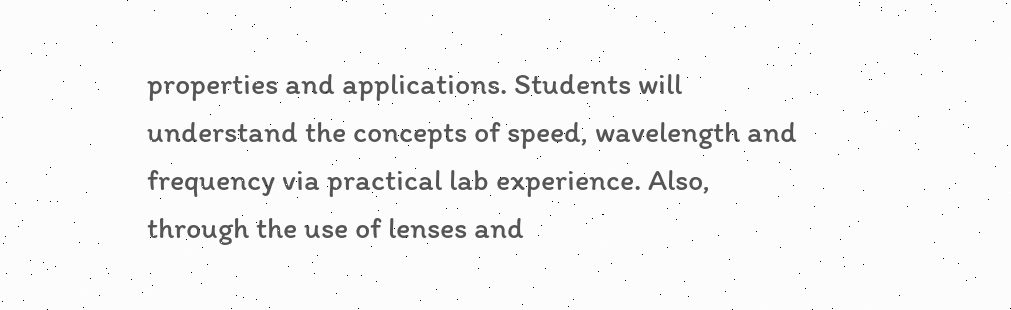properties and applications. Students will understand the concepts of speed, wavelength and frequency via practical lab experience. Also, through the use of lenses and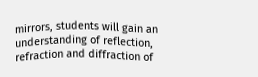mirrors, students will gain an understanding of reflection, refraction and diffraction of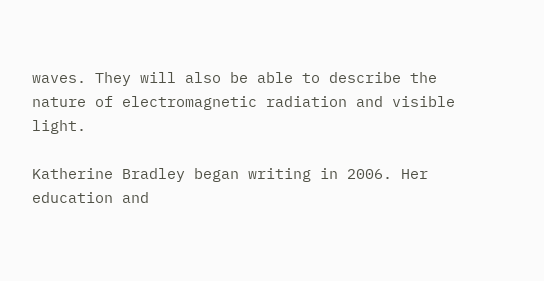waves. They will also be able to describe the nature of electromagnetic radiation and visible light.

Katherine Bradley began writing in 2006. Her education and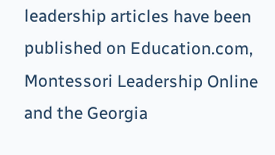leadership articles have been published on Education.com, Montessori Leadership Online and the Georgia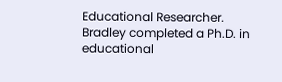Educational Researcher. Bradley completed a Ph.D. in educational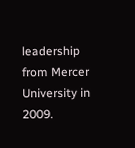leadership from Mercer University in 2009.